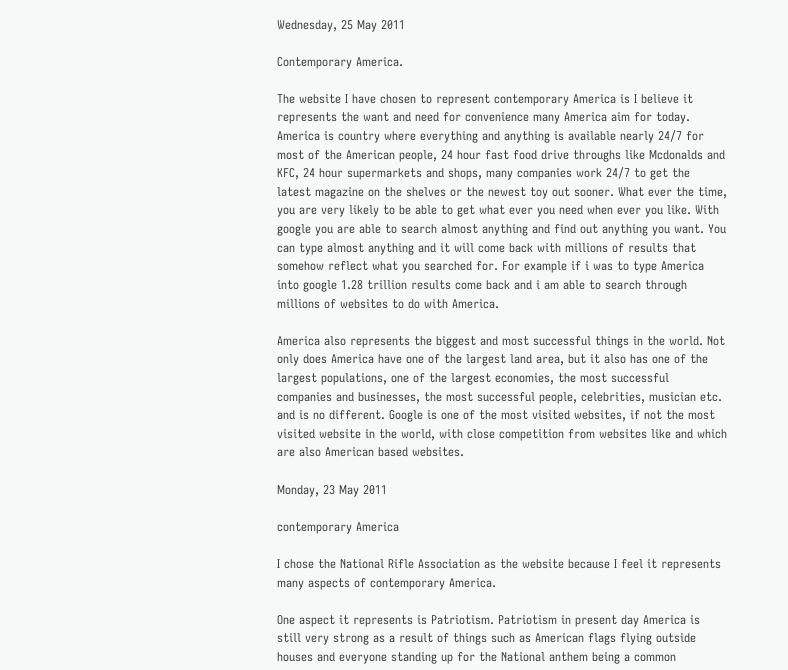Wednesday, 25 May 2011

Contemporary America.

The website I have chosen to represent contemporary America is I believe it represents the want and need for convenience many America aim for today. America is country where everything and anything is available nearly 24/7 for most of the American people, 24 hour fast food drive throughs like Mcdonalds and KFC, 24 hour supermarkets and shops, many companies work 24/7 to get the latest magazine on the shelves or the newest toy out sooner. What ever the time, you are very likely to be able to get what ever you need when ever you like. With google you are able to search almost anything and find out anything you want. You can type almost anything and it will come back with millions of results that somehow reflect what you searched for. For example if i was to type America into google 1.28 trillion results come back and i am able to search through millions of websites to do with America.

America also represents the biggest and most successful things in the world. Not only does America have one of the largest land area, but it also has one of the largest populations, one of the largest economies, the most successful companies and businesses, the most successful people, celebrities, musician etc. and is no different. Google is one of the most visited websites, if not the most visited website in the world, with close competition from websites like and which are also American based websites.

Monday, 23 May 2011

contemporary America

I chose the National Rifle Association as the website because I feel it represents many aspects of contemporary America.

One aspect it represents is Patriotism. Patriotism in present day America is still very strong as a result of things such as American flags flying outside houses and everyone standing up for the National anthem being a common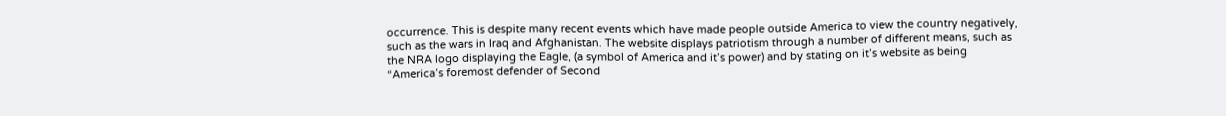occurrence. This is despite many recent events which have made people outside America to view the country negatively, such as the wars in Iraq and Afghanistan. The website displays patriotism through a number of different means, such as the NRA logo displaying the Eagle, (a symbol of America and it’s power) and by stating on it’s website as being “America’s foremost defender of Second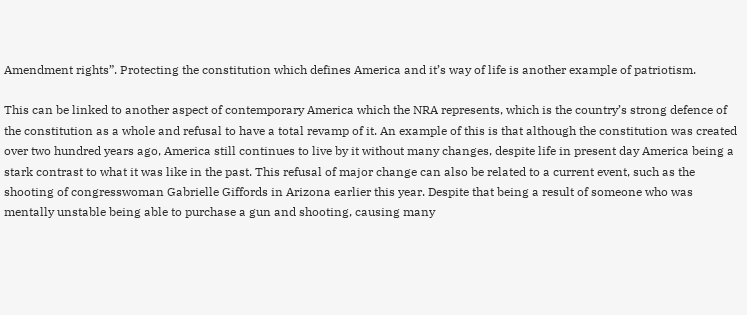Amendment rights”. Protecting the constitution which defines America and it’s way of life is another example of patriotism.

This can be linked to another aspect of contemporary America which the NRA represents, which is the country’s strong defence of the constitution as a whole and refusal to have a total revamp of it. An example of this is that although the constitution was created over two hundred years ago, America still continues to live by it without many changes, despite life in present day America being a stark contrast to what it was like in the past. This refusal of major change can also be related to a current event, such as the shooting of congresswoman Gabrielle Giffords in Arizona earlier this year. Despite that being a result of someone who was mentally unstable being able to purchase a gun and shooting, causing many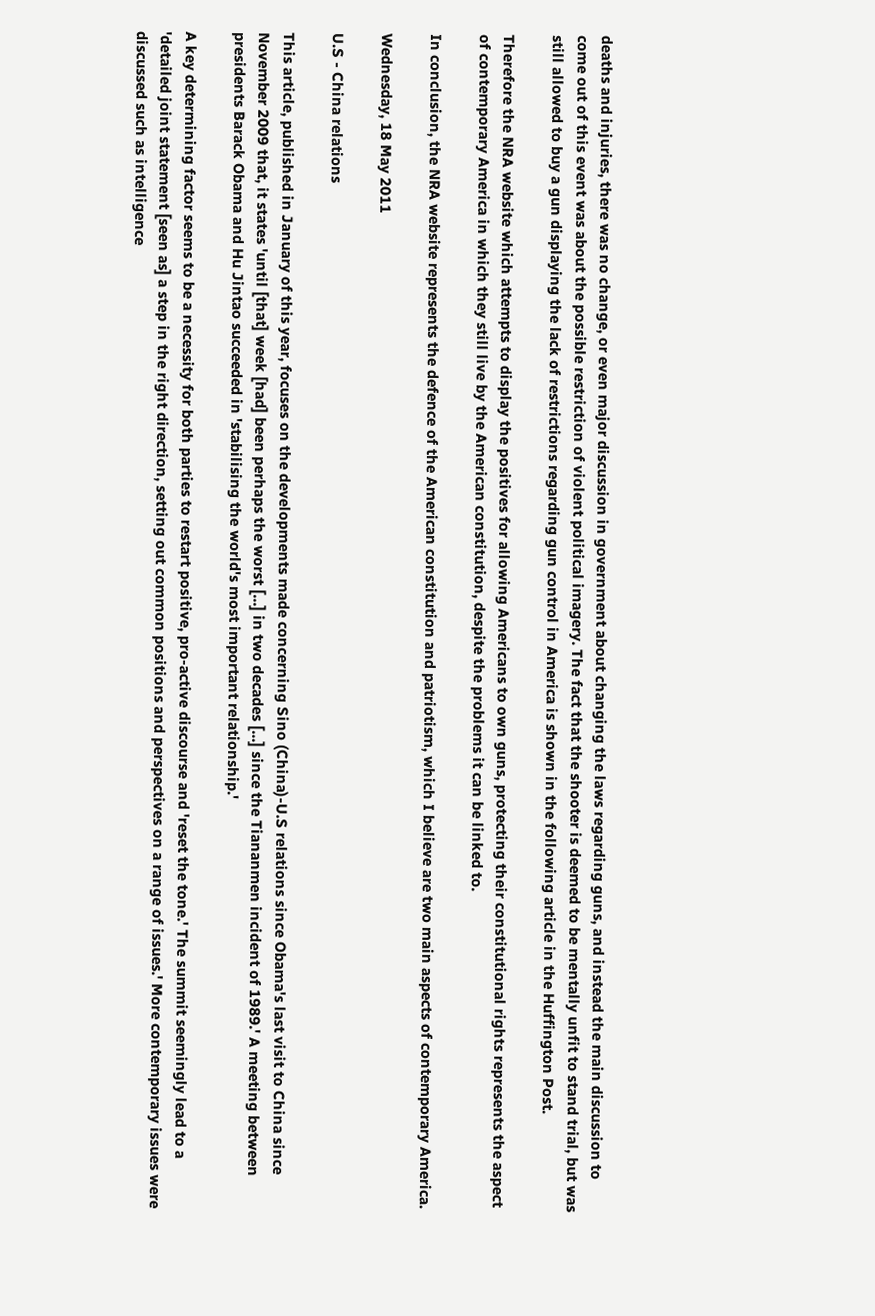deaths and injuries, there was no change, or even major discussion in government about changing the laws regarding guns, and instead the main discussion to come out of this event was about the possible restriction of violent political imagery. The fact that the shooter is deemed to be mentally unfit to stand trial, but was still allowed to buy a gun displaying the lack of restrictions regarding gun control in America is shown in the following article in the Huffington Post.

Therefore the NRA website which attempts to display the positives for allowing Americans to own guns, protecting their constitutional rights represents the aspect of contemporary America in which they still live by the American constitution, despite the problems it can be linked to.

In conclusion, the NRA website represents the defence of the American constitution and patriotism, which I believe are two main aspects of contemporary America.

Wednesday, 18 May 2011

U.S - China relations

This article, published in January of this year, focuses on the developments made concerning Sino (China)-U.S relations since Obama's last visit to China since November 2009 that, it states 'until [that] week [had] been perhaps the worst [...] in two decades [...] since the Tiananmen incident of 1989.' A meeting between presidents Barack Obama and Hu Jintao succeeded in 'stabilising the world's most important relationship.'

A key determining factor seems to be a necessity for both parties to restart positive, pro-active discourse and 'reset the tone.' The summit seemingly lead to a 'detailed joint statement [seen as] a step in the right direction, setting out common positions and perspectives on a range of issues.' More contemporary issues were discussed such as intelligence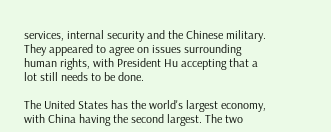services, internal security and the Chinese military. They appeared to agree on issues surrounding human rights, with President Hu accepting that a lot still needs to be done.

The United States has the world's largest economy, with China having the second largest. The two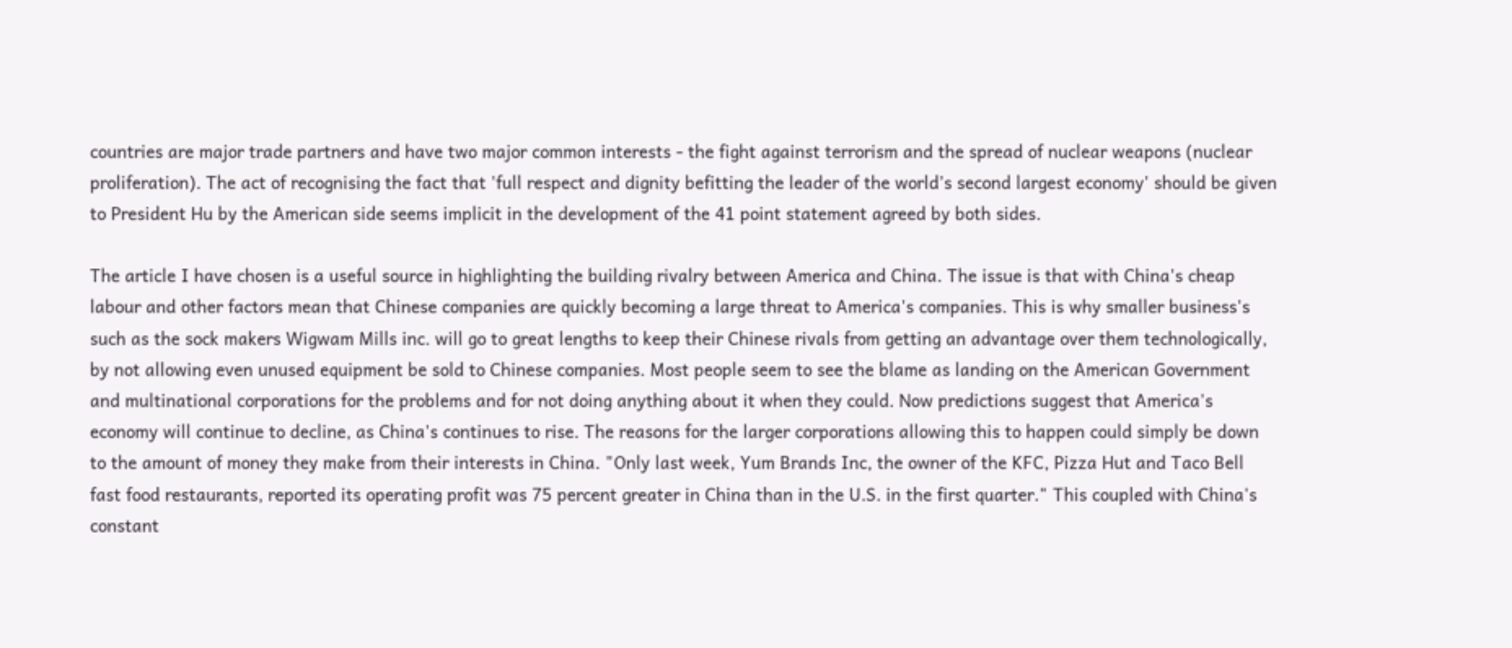countries are major trade partners and have two major common interests - the fight against terrorism and the spread of nuclear weapons (nuclear proliferation). The act of recognising the fact that 'full respect and dignity befitting the leader of the world’s second largest economy' should be given to President Hu by the American side seems implicit in the development of the 41 point statement agreed by both sides.

The article I have chosen is a useful source in highlighting the building rivalry between America and China. The issue is that with China's cheap labour and other factors mean that Chinese companies are quickly becoming a large threat to America's companies. This is why smaller business's such as the sock makers Wigwam Mills inc. will go to great lengths to keep their Chinese rivals from getting an advantage over them technologically, by not allowing even unused equipment be sold to Chinese companies. Most people seem to see the blame as landing on the American Government and multinational corporations for the problems and for not doing anything about it when they could. Now predictions suggest that America's economy will continue to decline, as China's continues to rise. The reasons for the larger corporations allowing this to happen could simply be down to the amount of money they make from their interests in China. "Only last week, Yum Brands Inc, the owner of the KFC, Pizza Hut and Taco Bell fast food restaurants, reported its operating profit was 75 percent greater in China than in the U.S. in the first quarter." This coupled with China's constant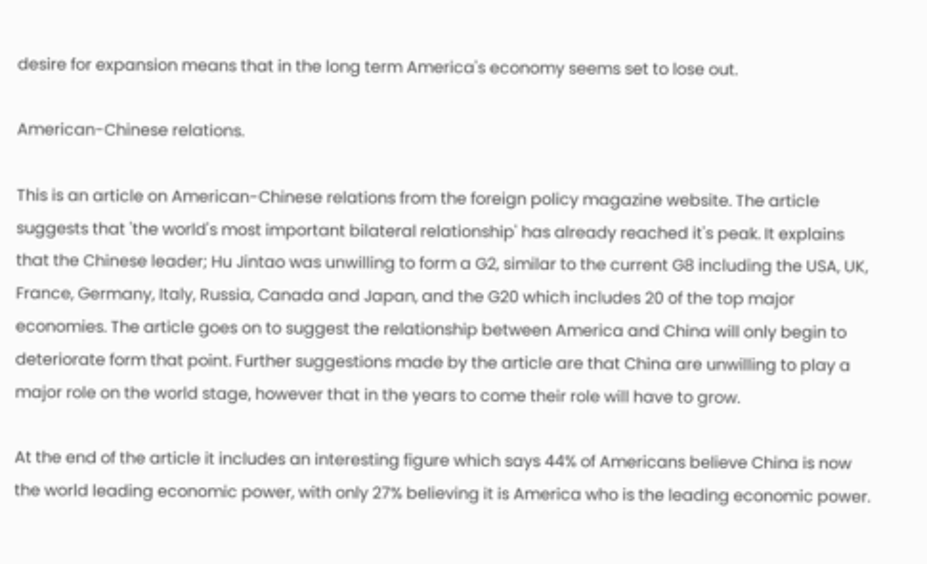desire for expansion means that in the long term America's economy seems set to lose out.

American-Chinese relations.

This is an article on American-Chinese relations from the foreign policy magazine website. The article suggests that 'the world's most important bilateral relationship' has already reached it's peak. It explains that the Chinese leader; Hu Jintao was unwilling to form a G2, similar to the current G8 including the USA, UK, France, Germany, Italy, Russia, Canada and Japan, and the G20 which includes 20 of the top major economies. The article goes on to suggest the relationship between America and China will only begin to deteriorate form that point. Further suggestions made by the article are that China are unwilling to play a major role on the world stage, however that in the years to come their role will have to grow.

At the end of the article it includes an interesting figure which says 44% of Americans believe China is now the world leading economic power, with only 27% believing it is America who is the leading economic power.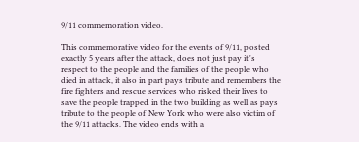9/11 commemoration video.

This commemorative video for the events of 9/11, posted exactly 5 years after the attack, does not just pay it's respect to the people and the families of the people who died in attack, it also in part pays tribute and remembers the fire fighters and rescue services who risked their lives to save the people trapped in the two building as well as pays tribute to the people of New York who were also victim of the 9/11 attacks. The video ends with a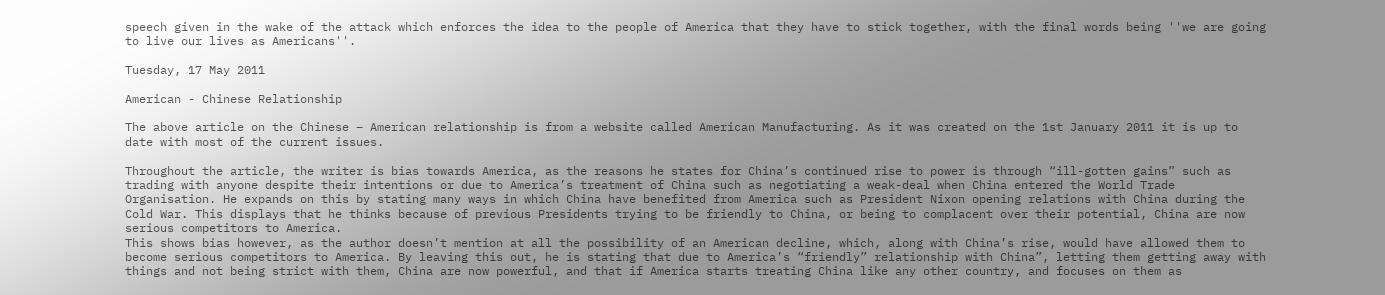speech given in the wake of the attack which enforces the idea to the people of America that they have to stick together, with the final words being ''we are going to live our lives as Americans''.

Tuesday, 17 May 2011

American - Chinese Relationship

The above article on the Chinese – American relationship is from a website called American Manufacturing. As it was created on the 1st January 2011 it is up to date with most of the current issues.

Throughout the article, the writer is bias towards America, as the reasons he states for China’s continued rise to power is through “ill-gotten gains” such as trading with anyone despite their intentions or due to America’s treatment of China such as negotiating a weak-deal when China entered the World Trade Organisation. He expands on this by stating many ways in which China have benefited from America such as President Nixon opening relations with China during the Cold War. This displays that he thinks because of previous Presidents trying to be friendly to China, or being to complacent over their potential, China are now serious competitors to America.
This shows bias however, as the author doesn’t mention at all the possibility of an American decline, which, along with China’s rise, would have allowed them to become serious competitors to America. By leaving this out, he is stating that due to America’s “friendly” relationship with China”, letting them getting away with things and not being strict with them, China are now powerful, and that if America starts treating China like any other country, and focuses on them as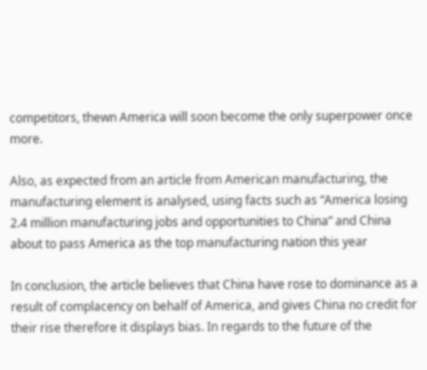competitors, thewn America will soon become the only superpower once more.

Also, as expected from an article from American manufacturing, the manufacturing element is analysed, using facts such as “America losing 2.4 million manufacturing jobs and opportunities to China” and China about to pass America as the top manufacturing nation this year

In conclusion, the article believes that China have rose to dominance as a result of complacency on behalf of America, and gives China no credit for their rise therefore it displays bias. In regards to the future of the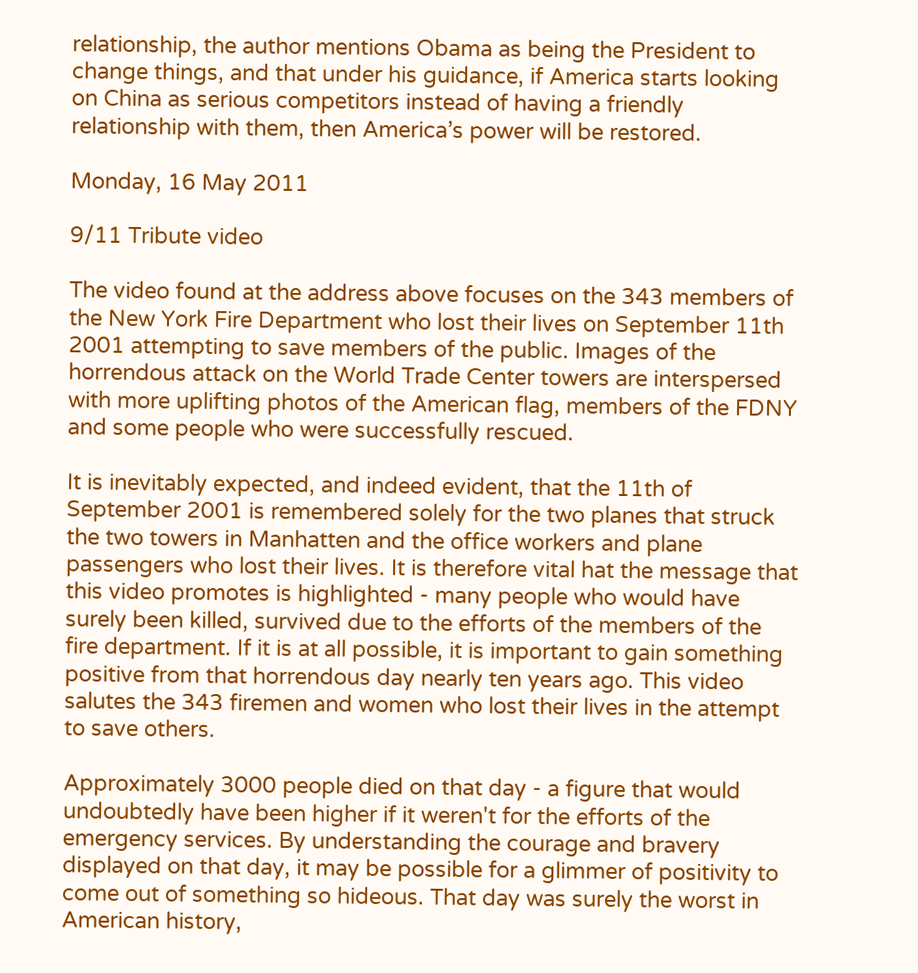relationship, the author mentions Obama as being the President to change things, and that under his guidance, if America starts looking on China as serious competitors instead of having a friendly relationship with them, then America’s power will be restored.

Monday, 16 May 2011

9/11 Tribute video

The video found at the address above focuses on the 343 members of the New York Fire Department who lost their lives on September 11th 2001 attempting to save members of the public. Images of the horrendous attack on the World Trade Center towers are interspersed with more uplifting photos of the American flag, members of the FDNY and some people who were successfully rescued.

It is inevitably expected, and indeed evident, that the 11th of September 2001 is remembered solely for the two planes that struck the two towers in Manhatten and the office workers and plane passengers who lost their lives. It is therefore vital hat the message that this video promotes is highlighted - many people who would have surely been killed, survived due to the efforts of the members of the fire department. If it is at all possible, it is important to gain something positive from that horrendous day nearly ten years ago. This video salutes the 343 firemen and women who lost their lives in the attempt to save others.

Approximately 3000 people died on that day - a figure that would undoubtedly have been higher if it weren't for the efforts of the emergency services. By understanding the courage and bravery displayed on that day, it may be possible for a glimmer of positivity to come out of something so hideous. That day was surely the worst in American history,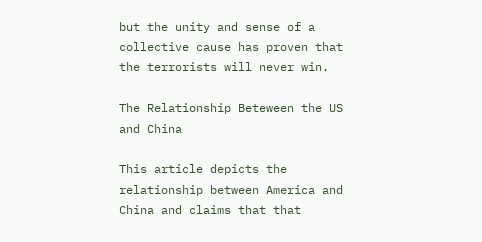but the unity and sense of a collective cause has proven that the terrorists will never win.

The Relationship Beteween the US and China

This article depicts the relationship between America and China and claims that that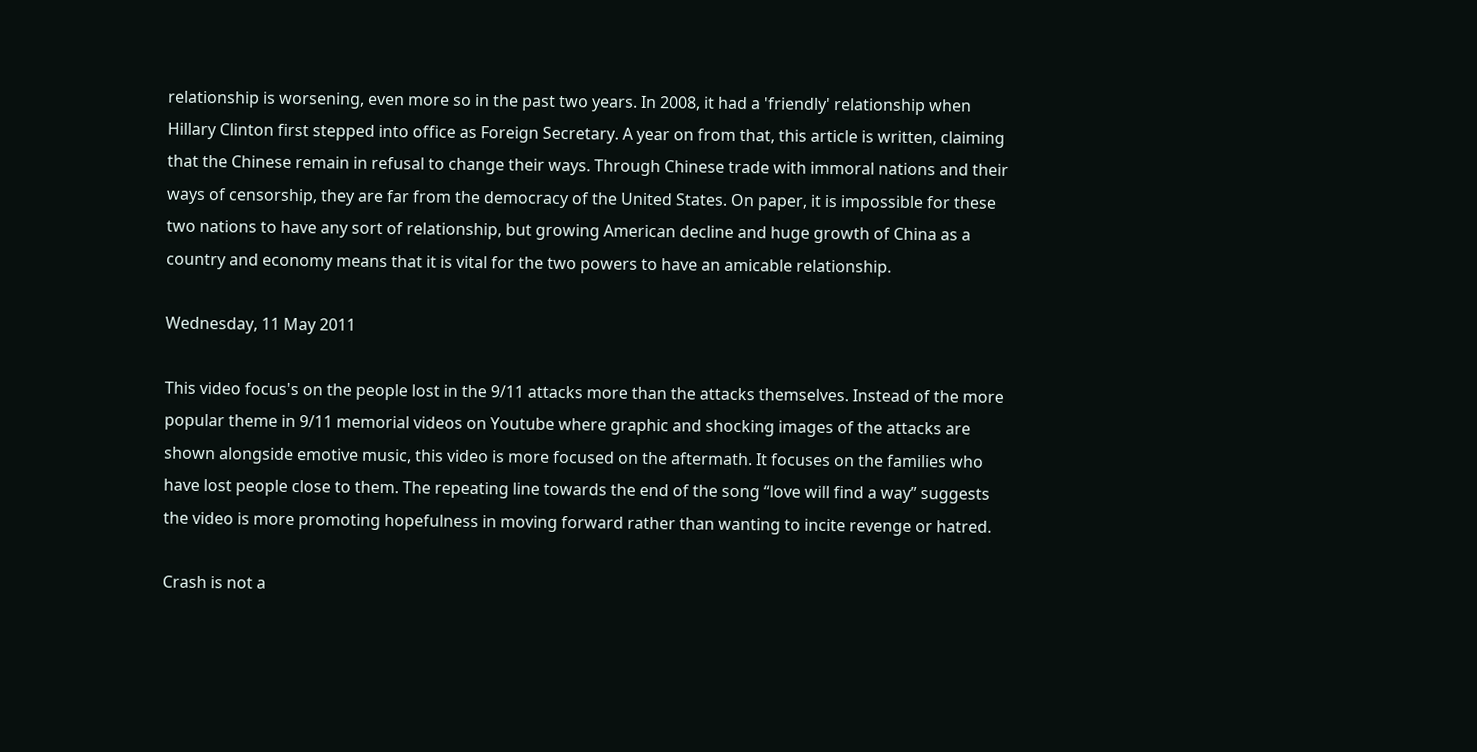relationship is worsening, even more so in the past two years. In 2008, it had a 'friendly' relationship when Hillary Clinton first stepped into office as Foreign Secretary. A year on from that, this article is written, claiming that the Chinese remain in refusal to change their ways. Through Chinese trade with immoral nations and their ways of censorship, they are far from the democracy of the United States. On paper, it is impossible for these two nations to have any sort of relationship, but growing American decline and huge growth of China as a country and economy means that it is vital for the two powers to have an amicable relationship.

Wednesday, 11 May 2011

This video focus's on the people lost in the 9/11 attacks more than the attacks themselves. Instead of the more popular theme in 9/11 memorial videos on Youtube where graphic and shocking images of the attacks are shown alongside emotive music, this video is more focused on the aftermath. It focuses on the families who have lost people close to them. The repeating line towards the end of the song “love will find a way” suggests the video is more promoting hopefulness in moving forward rather than wanting to incite revenge or hatred.

Crash is not a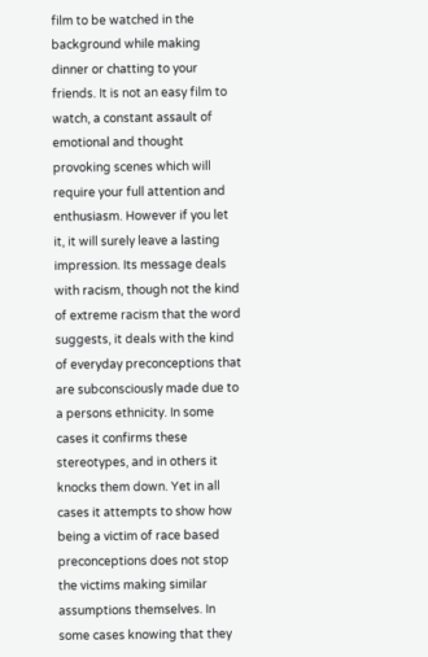film to be watched in the background while making dinner or chatting to your friends. It is not an easy film to watch, a constant assault of emotional and thought provoking scenes which will require your full attention and enthusiasm. However if you let it, it will surely leave a lasting impression. Its message deals with racism, though not the kind of extreme racism that the word suggests, it deals with the kind of everyday preconceptions that are subconsciously made due to a persons ethnicity. In some cases it confirms these stereotypes, and in others it knocks them down. Yet in all cases it attempts to show how being a victim of race based preconceptions does not stop the victims making similar assumptions themselves. In some cases knowing that they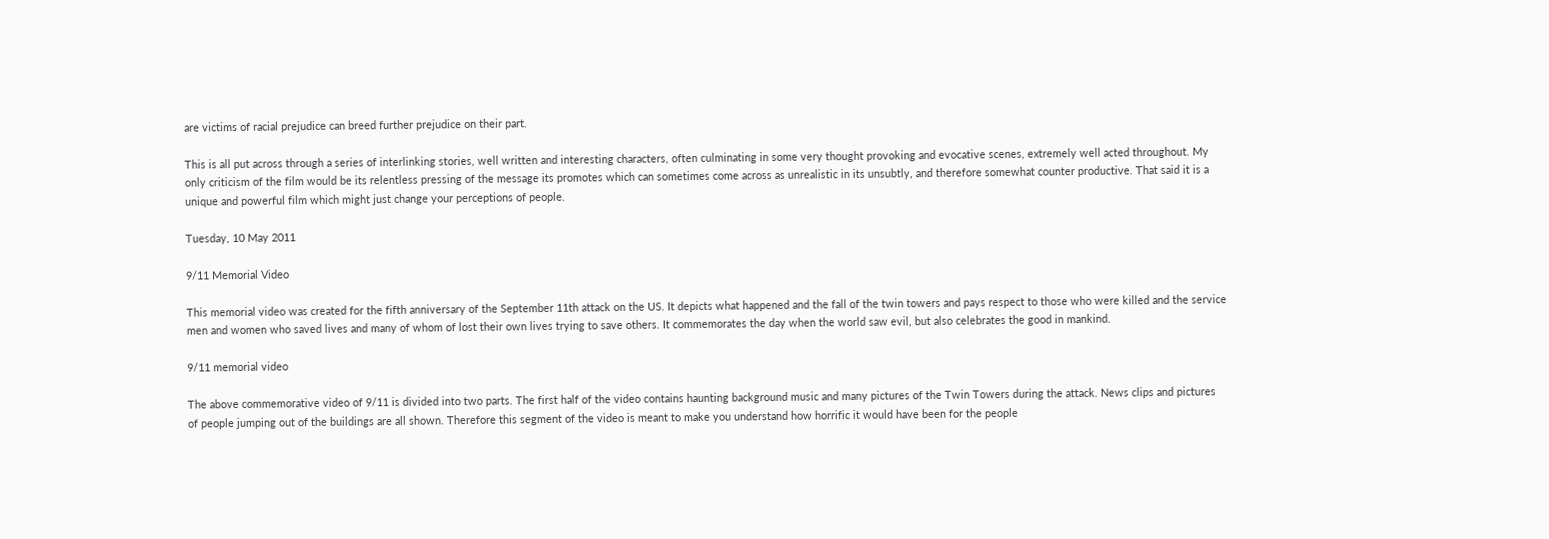are victims of racial prejudice can breed further prejudice on their part.

This is all put across through a series of interlinking stories, well written and interesting characters, often culminating in some very thought provoking and evocative scenes, extremely well acted throughout. My only criticism of the film would be its relentless pressing of the message its promotes which can sometimes come across as unrealistic in its unsubtly, and therefore somewhat counter productive. That said it is a unique and powerful film which might just change your perceptions of people.

Tuesday, 10 May 2011

9/11 Memorial Video

This memorial video was created for the fifth anniversary of the September 11th attack on the US. It depicts what happened and the fall of the twin towers and pays respect to those who were killed and the service men and women who saved lives and many of whom of lost their own lives trying to save others. It commemorates the day when the world saw evil, but also celebrates the good in mankind.

9/11 memorial video

The above commemorative video of 9/11 is divided into two parts. The first half of the video contains haunting background music and many pictures of the Twin Towers during the attack. News clips and pictures of people jumping out of the buildings are all shown. Therefore this segment of the video is meant to make you understand how horrific it would have been for the people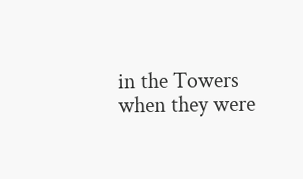in the Towers when they were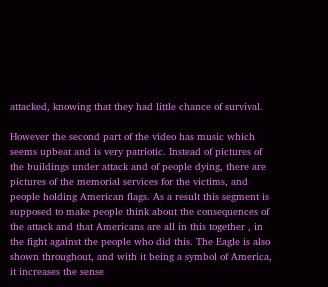attacked, knowing that they had little chance of survival.

However the second part of the video has music which seems upbeat and is very patriotic. Instead of pictures of the buildings under attack and of people dying, there are pictures of the memorial services for the victims, and people holding American flags. As a result this segment is supposed to make people think about the consequences of the attack and that Americans are all in this together , in the fight against the people who did this. The Eagle is also shown throughout, and with it being a symbol of America, it increases the sense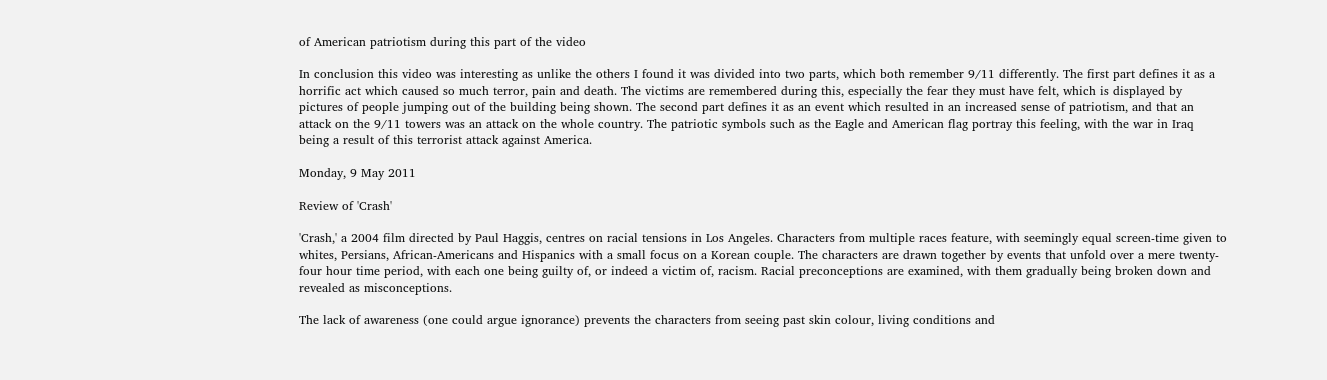of American patriotism during this part of the video

In conclusion this video was interesting as unlike the others I found it was divided into two parts, which both remember 9/11 differently. The first part defines it as a horrific act which caused so much terror, pain and death. The victims are remembered during this, especially the fear they must have felt, which is displayed by pictures of people jumping out of the building being shown. The second part defines it as an event which resulted in an increased sense of patriotism, and that an attack on the 9/11 towers was an attack on the whole country. The patriotic symbols such as the Eagle and American flag portray this feeling, with the war in Iraq being a result of this terrorist attack against America.

Monday, 9 May 2011

Review of 'Crash'

'Crash,' a 2004 film directed by Paul Haggis, centres on racial tensions in Los Angeles. Characters from multiple races feature, with seemingly equal screen-time given to whites, Persians, African-Americans and Hispanics with a small focus on a Korean couple. The characters are drawn together by events that unfold over a mere twenty-four hour time period, with each one being guilty of, or indeed a victim of, racism. Racial preconceptions are examined, with them gradually being broken down and revealed as misconceptions.

The lack of awareness (one could argue ignorance) prevents the characters from seeing past skin colour, living conditions and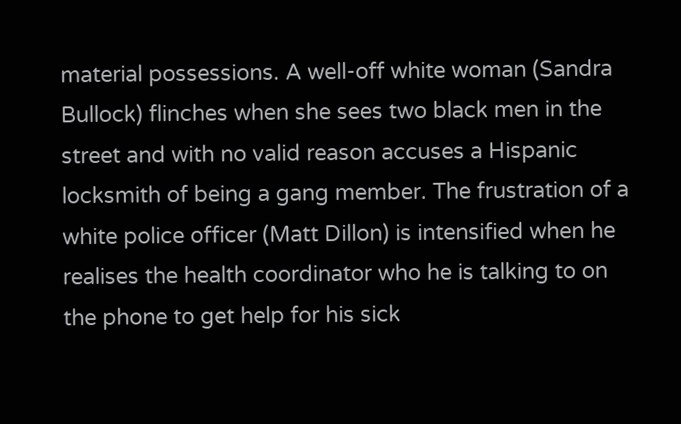material possessions. A well-off white woman (Sandra Bullock) flinches when she sees two black men in the street and with no valid reason accuses a Hispanic locksmith of being a gang member. The frustration of a white police officer (Matt Dillon) is intensified when he realises the health coordinator who he is talking to on the phone to get help for his sick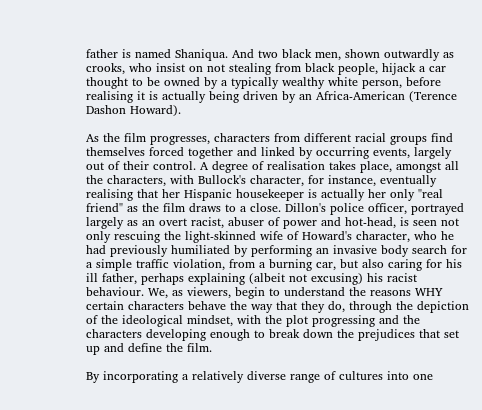father is named Shaniqua. And two black men, shown outwardly as crooks, who insist on not stealing from black people, hijack a car thought to be owned by a typically wealthy white person, before realising it is actually being driven by an Africa-American (Terence Dashon Howard).

As the film progresses, characters from different racial groups find themselves forced together and linked by occurring events, largely out of their control. A degree of realisation takes place, amongst all the characters, with Bullock's character, for instance, eventually realising that her Hispanic housekeeper is actually her only "real friend" as the film draws to a close. Dillon's police officer, portrayed largely as an overt racist, abuser of power and hot-head, is seen not only rescuing the light-skinned wife of Howard's character, who he had previously humiliated by performing an invasive body search for a simple traffic violation, from a burning car, but also caring for his ill father, perhaps explaining (albeit not excusing) his racist behaviour. We, as viewers, begin to understand the reasons WHY certain characters behave the way that they do, through the depiction of the ideological mindset, with the plot progressing and the characters developing enough to break down the prejudices that set up and define the film.

By incorporating a relatively diverse range of cultures into one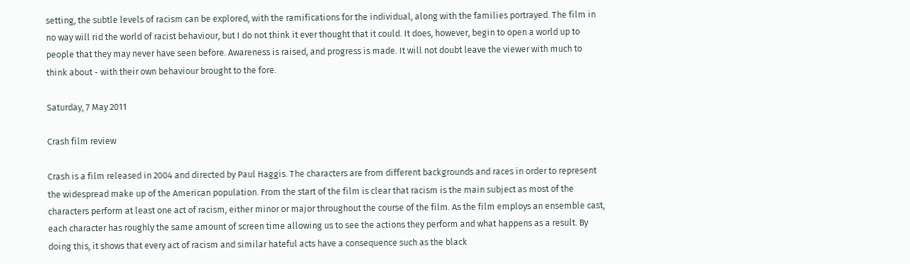setting, the subtle levels of racism can be explored, with the ramifications for the individual, along with the families portrayed. The film in no way will rid the world of racist behaviour, but I do not think it ever thought that it could. It does, however, begin to open a world up to people that they may never have seen before. Awareness is raised, and progress is made. It will not doubt leave the viewer with much to think about - with their own behaviour brought to the fore.

Saturday, 7 May 2011

Crash film review

Crash is a film released in 2004 and directed by Paul Haggis. The characters are from different backgrounds and races in order to represent the widespread make up of the American population. From the start of the film is clear that racism is the main subject as most of the characters perform at least one act of racism, either minor or major throughout the course of the film. As the film employs an ensemble cast, each character has roughly the same amount of screen time allowing us to see the actions they perform and what happens as a result. By doing this, it shows that every act of racism and similar hateful acts have a consequence such as the black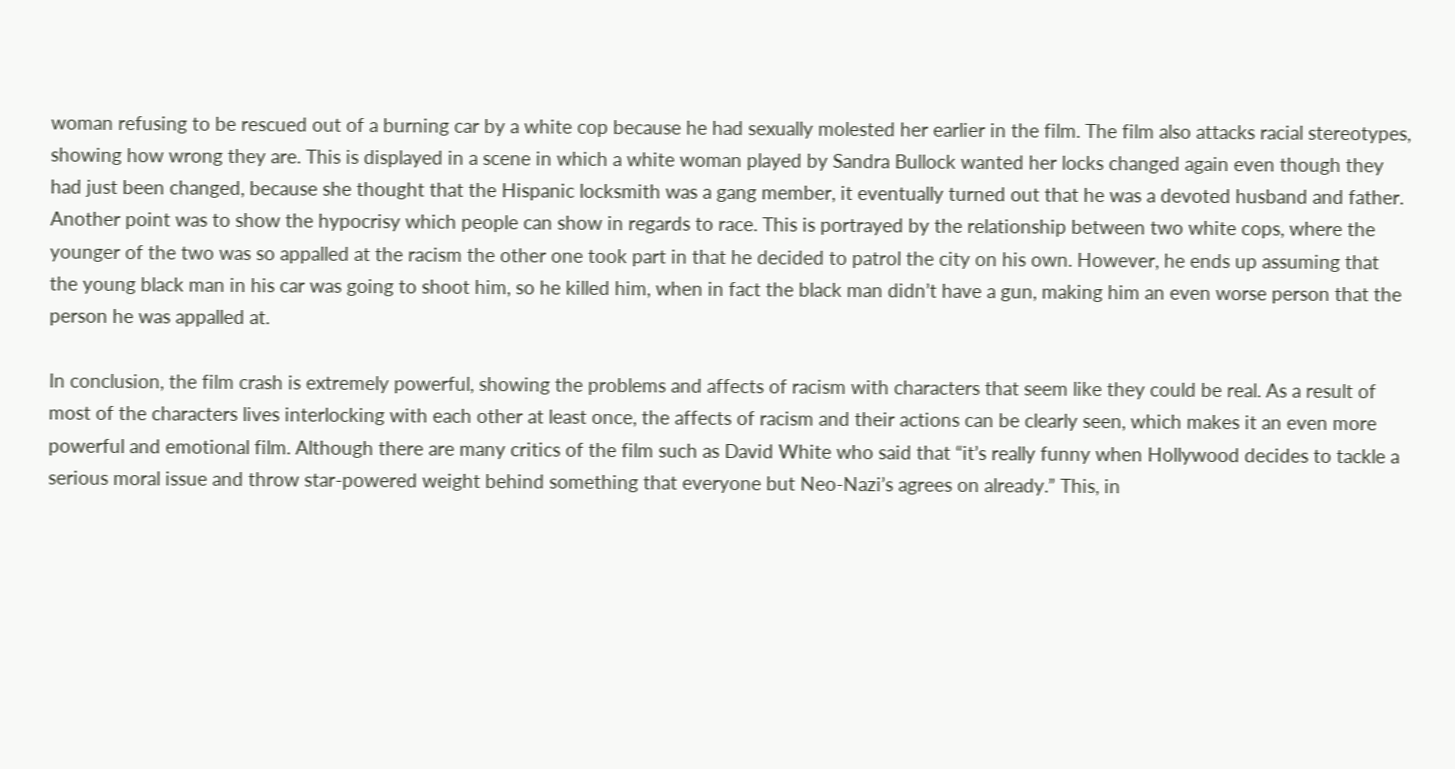woman refusing to be rescued out of a burning car by a white cop because he had sexually molested her earlier in the film. The film also attacks racial stereotypes, showing how wrong they are. This is displayed in a scene in which a white woman played by Sandra Bullock wanted her locks changed again even though they had just been changed, because she thought that the Hispanic locksmith was a gang member, it eventually turned out that he was a devoted husband and father. Another point was to show the hypocrisy which people can show in regards to race. This is portrayed by the relationship between two white cops, where the younger of the two was so appalled at the racism the other one took part in that he decided to patrol the city on his own. However, he ends up assuming that the young black man in his car was going to shoot him, so he killed him, when in fact the black man didn’t have a gun, making him an even worse person that the person he was appalled at.

In conclusion, the film crash is extremely powerful, showing the problems and affects of racism with characters that seem like they could be real. As a result of most of the characters lives interlocking with each other at least once, the affects of racism and their actions can be clearly seen, which makes it an even more powerful and emotional film. Although there are many critics of the film such as David White who said that “it’s really funny when Hollywood decides to tackle a serious moral issue and throw star-powered weight behind something that everyone but Neo-Nazi’s agrees on already.” This, in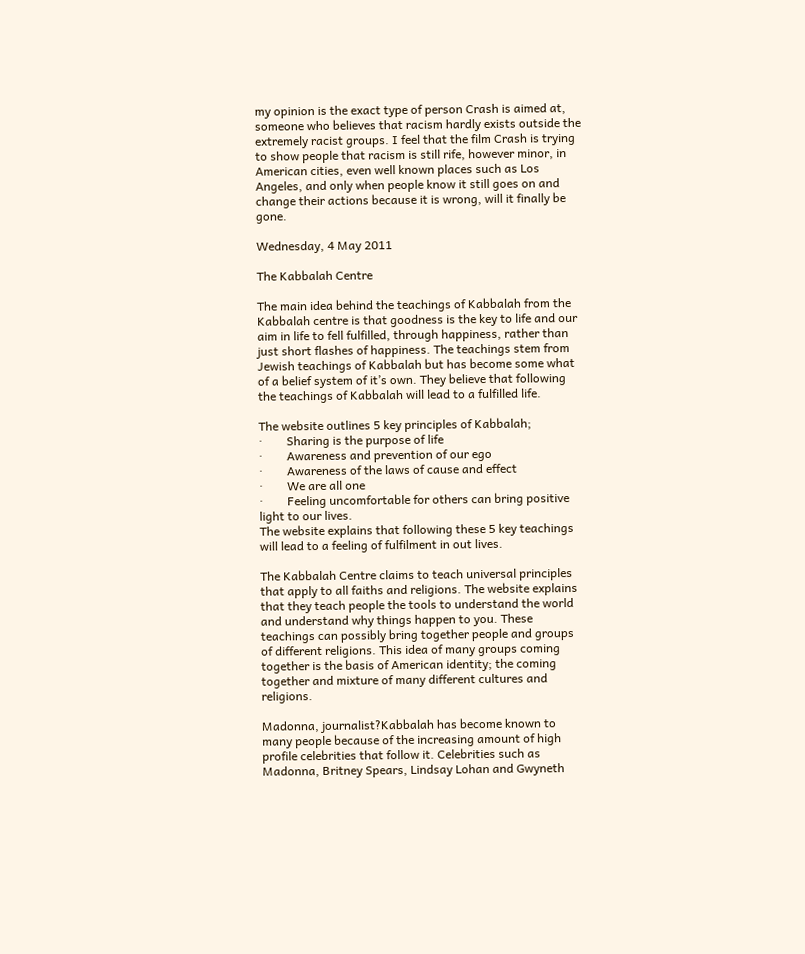my opinion is the exact type of person Crash is aimed at, someone who believes that racism hardly exists outside the extremely racist groups. I feel that the film Crash is trying to show people that racism is still rife, however minor, in American cities, even well known places such as Los Angeles, and only when people know it still goes on and change their actions because it is wrong, will it finally be gone.

Wednesday, 4 May 2011

The Kabbalah Centre

The main idea behind the teachings of Kabbalah from the Kabbalah centre is that goodness is the key to life and our aim in life to fell fulfilled, through happiness, rather than just short flashes of happiness. The teachings stem from Jewish teachings of Kabbalah but has become some what of a belief system of it’s own. They believe that following the teachings of Kabbalah will lead to a fulfilled life.

The website outlines 5 key principles of Kabbalah;
·        Sharing is the purpose of life
·        Awareness and prevention of our ego
·        Awareness of the laws of cause and effect
·        We are all one
·        Feeling uncomfortable for others can bring positive light to our lives.
The website explains that following these 5 key teachings will lead to a feeling of fulfilment in out lives.

The Kabbalah Centre claims to teach universal principles that apply to all faiths and religions. The website explains that they teach people the tools to understand the world and understand why things happen to you. These teachings can possibly bring together people and groups of different religions. This idea of many groups coming together is the basis of American identity; the coming together and mixture of many different cultures and religions.

Madonna, journalist?Kabbalah has become known to many people because of the increasing amount of high profile celebrities that follow it. Celebrities such as Madonna, Britney Spears, Lindsay Lohan and Gwyneth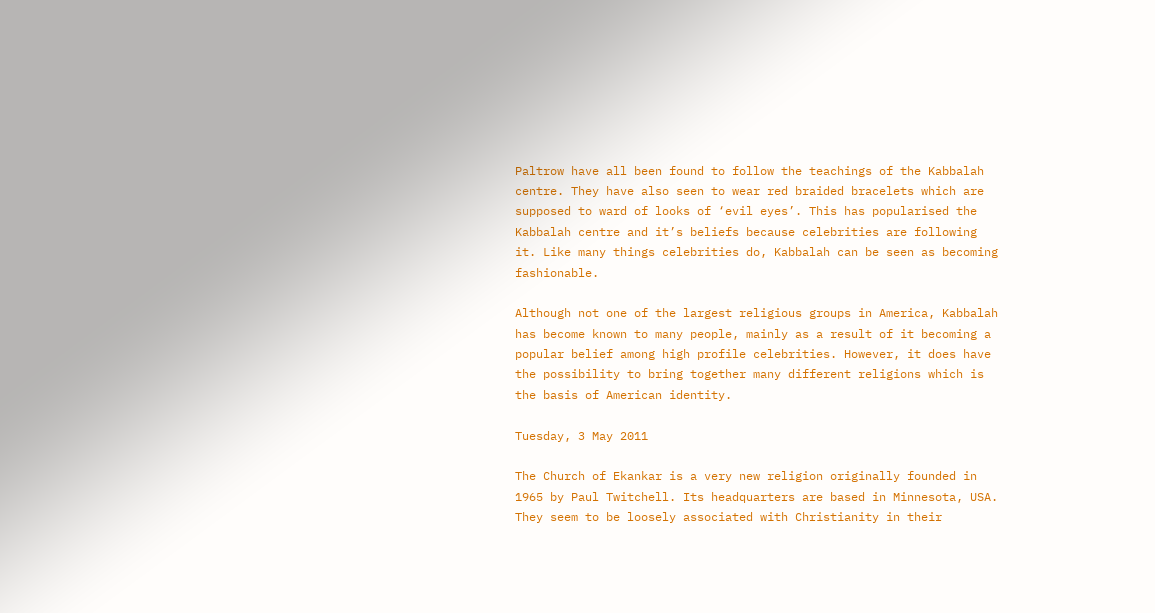Paltrow have all been found to follow the teachings of the Kabbalah centre. They have also seen to wear red braided bracelets which are supposed to ward of looks of ‘evil eyes’. This has popularised the Kabbalah centre and it’s beliefs because celebrities are following it. Like many things celebrities do, Kabbalah can be seen as becoming fashionable.

Although not one of the largest religious groups in America, Kabbalah has become known to many people, mainly as a result of it becoming a popular belief among high profile celebrities. However, it does have the possibility to bring together many different religions which is the basis of American identity.

Tuesday, 3 May 2011

The Church of Ekankar is a very new religion originally founded in 1965 by Paul Twitchell. Its headquarters are based in Minnesota, USA. They seem to be loosely associated with Christianity in their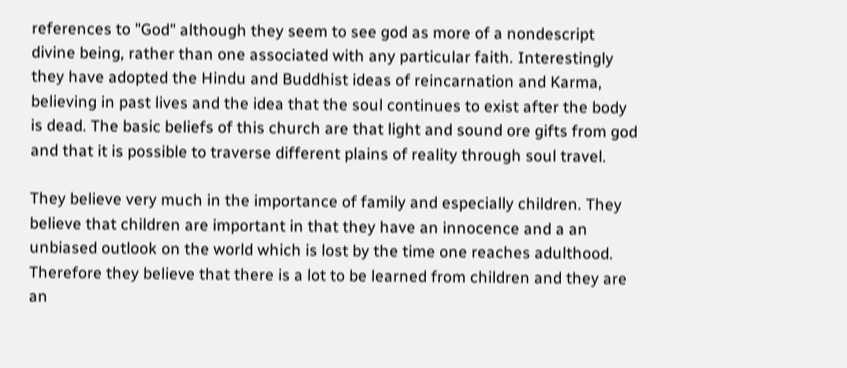references to "God" although they seem to see god as more of a nondescript divine being, rather than one associated with any particular faith. Interestingly they have adopted the Hindu and Buddhist ideas of reincarnation and Karma, believing in past lives and the idea that the soul continues to exist after the body is dead. The basic beliefs of this church are that light and sound ore gifts from god and that it is possible to traverse different plains of reality through soul travel.

They believe very much in the importance of family and especially children. They believe that children are important in that they have an innocence and a an unbiased outlook on the world which is lost by the time one reaches adulthood. Therefore they believe that there is a lot to be learned from children and they are an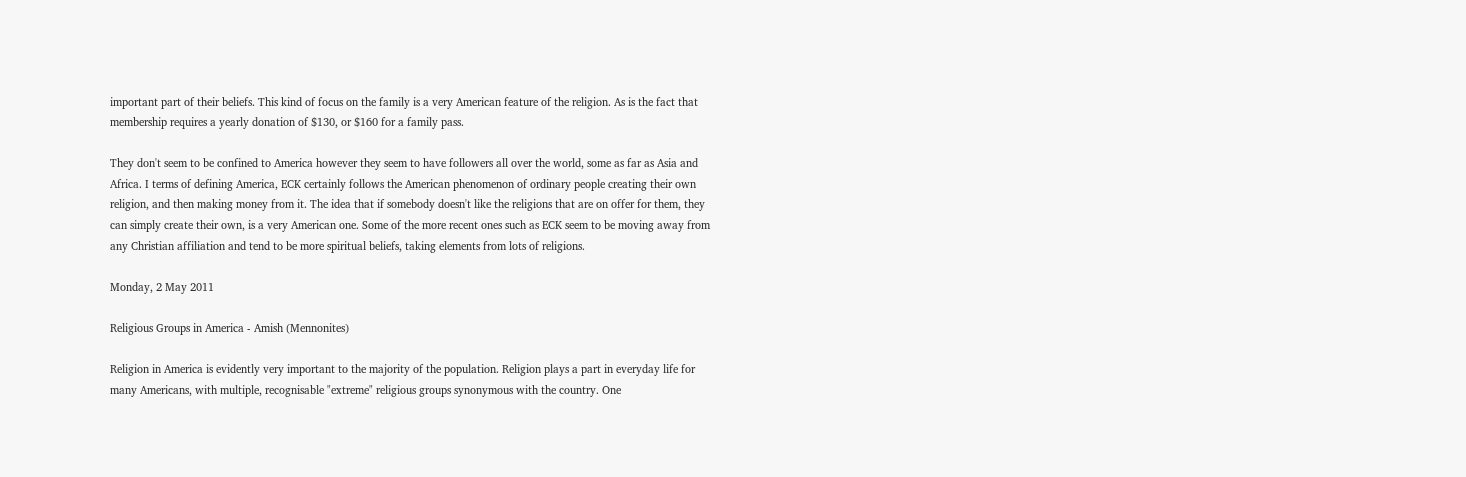important part of their beliefs. This kind of focus on the family is a very American feature of the religion. As is the fact that membership requires a yearly donation of $130, or $160 for a family pass.

They don't seem to be confined to America however they seem to have followers all over the world, some as far as Asia and Africa. I terms of defining America, ECK certainly follows the American phenomenon of ordinary people creating their own religion, and then making money from it. The idea that if somebody doesn't like the religions that are on offer for them, they can simply create their own, is a very American one. Some of the more recent ones such as ECK seem to be moving away from any Christian affiliation and tend to be more spiritual beliefs, taking elements from lots of religions.

Monday, 2 May 2011

Religious Groups in America - Amish (Mennonites)

Religion in America is evidently very important to the majority of the population. Religion plays a part in everyday life for many Americans, with multiple, recognisable "extreme" religious groups synonymous with the country. One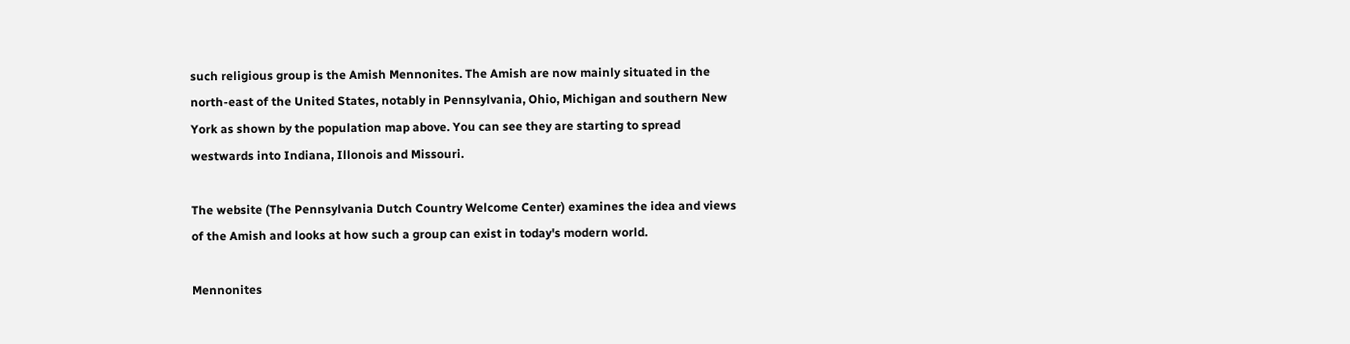such religious group is the Amish Mennonites. The Amish are now mainly situated in the north-east of the United States, notably in Pennsylvania, Ohio, Michigan and southern New York as shown by the population map above. You can see they are starting to spread westwards into Indiana, Illonois and Missouri.

The website (The Pennsylvania Dutch Country Welcome Center) examines the idea and views of the Amish and looks at how such a group can exist in today's modern world.

Mennonites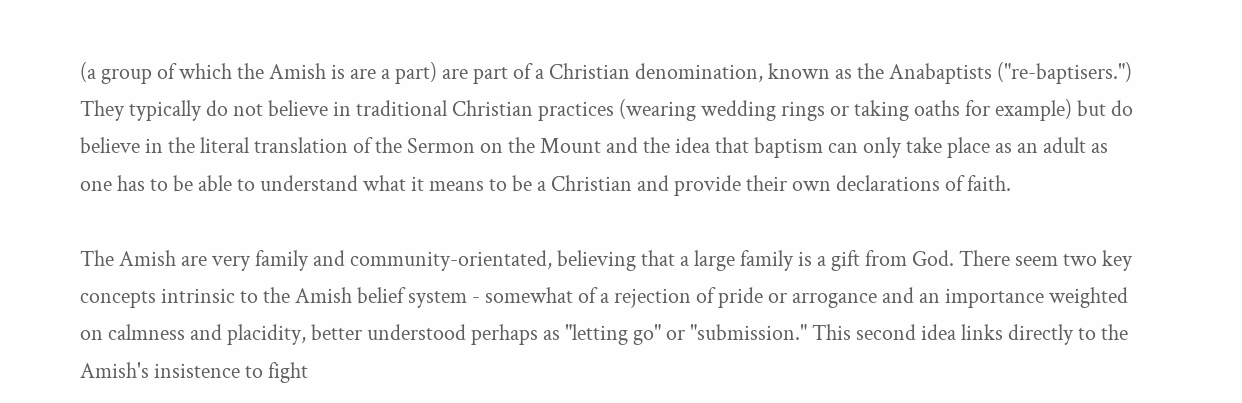(a group of which the Amish is are a part) are part of a Christian denomination, known as the Anabaptists ("re-baptisers.") They typically do not believe in traditional Christian practices (wearing wedding rings or taking oaths for example) but do believe in the literal translation of the Sermon on the Mount and the idea that baptism can only take place as an adult as one has to be able to understand what it means to be a Christian and provide their own declarations of faith.

The Amish are very family and community-orientated, believing that a large family is a gift from God. There seem two key concepts intrinsic to the Amish belief system - somewhat of a rejection of pride or arrogance and an importance weighted on calmness and placidity, better understood perhaps as "letting go" or "submission." This second idea links directly to the Amish's insistence to fight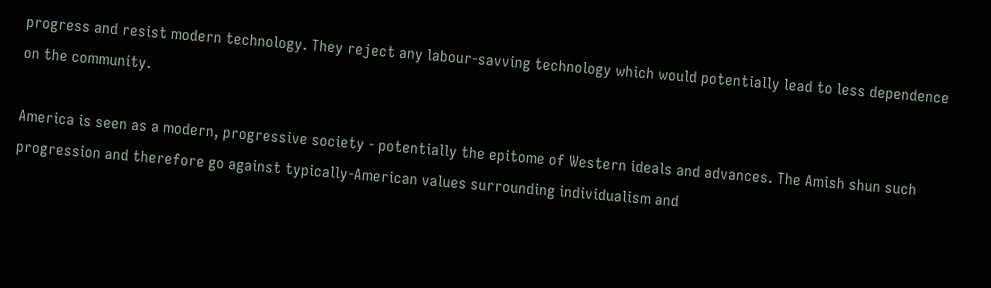progress and resist modern technology. They reject any labour-savving technology which would potentially lead to less dependence on the community.

America is seen as a modern, progressive society - potentially the epitome of Western ideals and advances. The Amish shun such progression and therefore go against typically-American values surrounding individualism and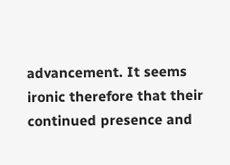advancement. It seems ironic therefore that their continued presence and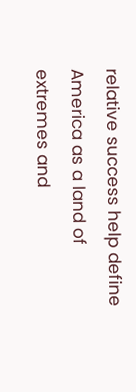relative success help define America as a land of extremes and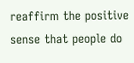reaffirm the positive sense that people do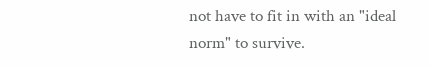not have to fit in with an "ideal norm" to survive.